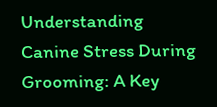Understanding Canine Stress During Grooming: A Key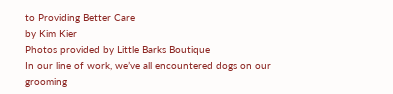to Providing Better Care
by Kim Kier
Photos provided by Little Barks Boutique
In our line of work, we’ve all encountered dogs on our grooming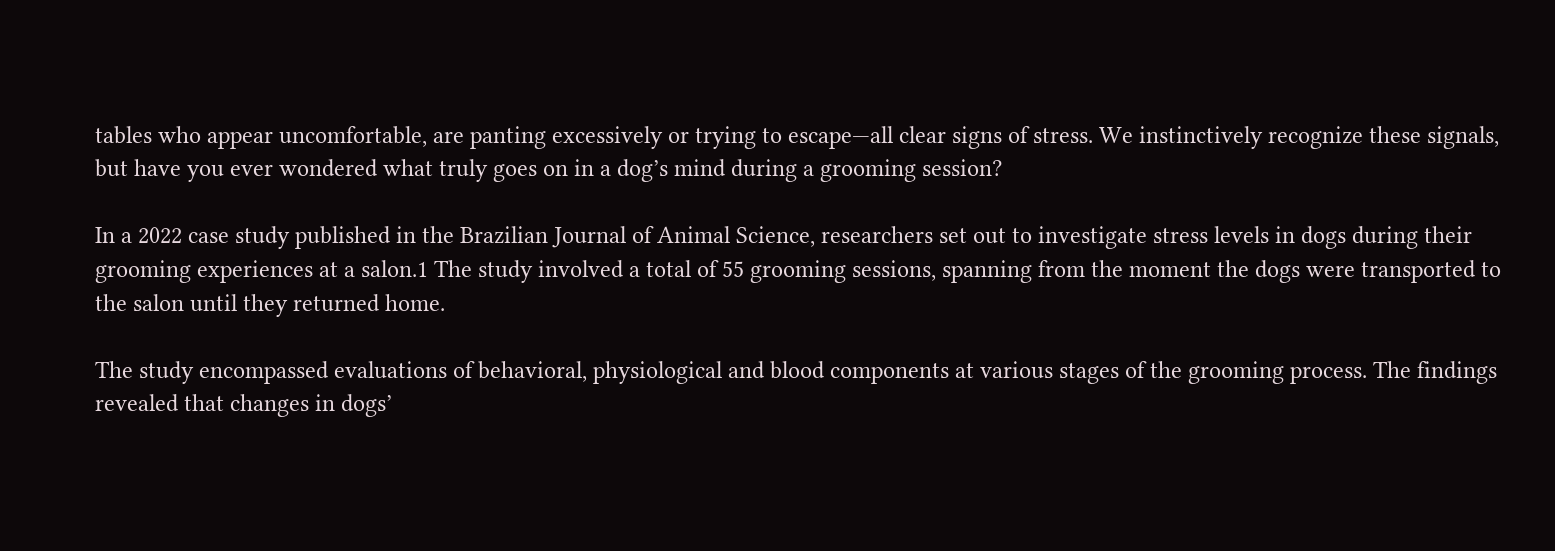tables who appear uncomfortable, are panting excessively or trying to escape—all clear signs of stress. We instinctively recognize these signals, but have you ever wondered what truly goes on in a dog’s mind during a grooming session?

In a 2022 case study published in the Brazilian Journal of Animal Science, researchers set out to investigate stress levels in dogs during their grooming experiences at a salon.1 The study involved a total of 55 grooming sessions, spanning from the moment the dogs were transported to the salon until they returned home.

The study encompassed evaluations of behavioral, physiological and blood components at various stages of the grooming process. The findings revealed that changes in dogs’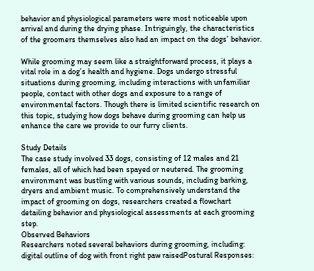behavior and physiological parameters were most noticeable upon arrival and during the drying phase. Intriguingly, the characteristics of the groomers themselves also had an impact on the dogs’ behavior.

While grooming may seem like a straightforward process, it plays a vital role in a dog’s health and hygiene. Dogs undergo stressful situations during grooming, including interactions with unfamiliar people, contact with other dogs and exposure to a range of environmental factors. Though there is limited scientific research on this topic, studying how dogs behave during grooming can help us enhance the care we provide to our furry clients.

Study Details
The case study involved 33 dogs, consisting of 12 males and 21 females, all of which had been spayed or neutered. The grooming environment was bustling with various sounds, including barking, dryers and ambient music. To comprehensively understand the impact of grooming on dogs, researchers created a flowchart detailing behavior and physiological assessments at each grooming step.
Observed Behaviors
Researchers noted several behaviors during grooming, including:
digital outline of dog with front right paw raisedPostural Responses: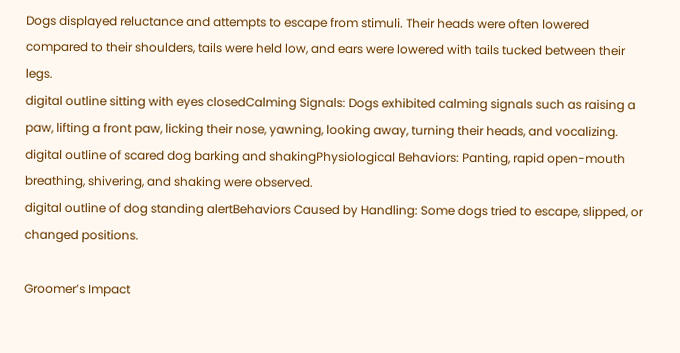Dogs displayed reluctance and attempts to escape from stimuli. Their heads were often lowered compared to their shoulders, tails were held low, and ears were lowered with tails tucked between their legs.
digital outline sitting with eyes closedCalming Signals: Dogs exhibited calming signals such as raising a paw, lifting a front paw, licking their nose, yawning, looking away, turning their heads, and vocalizing.
digital outline of scared dog barking and shakingPhysiological Behaviors: Panting, rapid open-mouth breathing, shivering, and shaking were observed.
digital outline of dog standing alertBehaviors Caused by Handling: Some dogs tried to escape, slipped, or changed positions.

Groomer’s Impact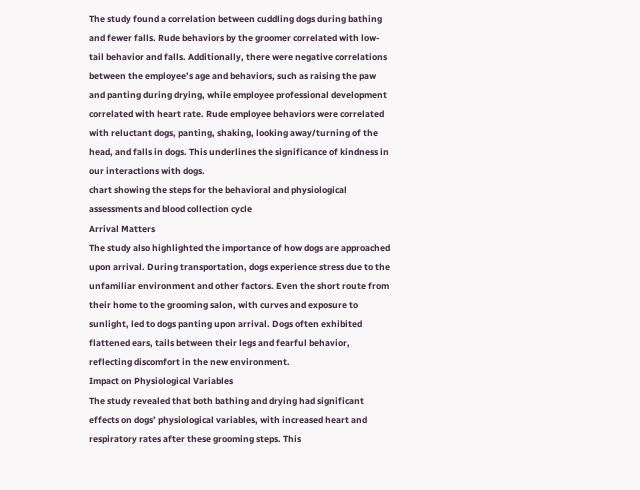The study found a correlation between cuddling dogs during bathing and fewer falls. Rude behaviors by the groomer correlated with low-tail behavior and falls. Additionally, there were negative correlations between the employee’s age and behaviors, such as raising the paw and panting during drying, while employee professional development correlated with heart rate. Rude employee behaviors were correlated with reluctant dogs, panting, shaking, looking away/turning of the head, and falls in dogs. This underlines the significance of kindness in our interactions with dogs.
chart showing the steps for the behavioral and physiological assessments and blood collection cycle
Arrival Matters
The study also highlighted the importance of how dogs are approached upon arrival. During transportation, dogs experience stress due to the unfamiliar environment and other factors. Even the short route from their home to the grooming salon, with curves and exposure to sunlight, led to dogs panting upon arrival. Dogs often exhibited flattened ears, tails between their legs and fearful behavior, reflecting discomfort in the new environment.
Impact on Physiological Variables
The study revealed that both bathing and drying had significant effects on dogs’ physiological variables, with increased heart and respiratory rates after these grooming steps. This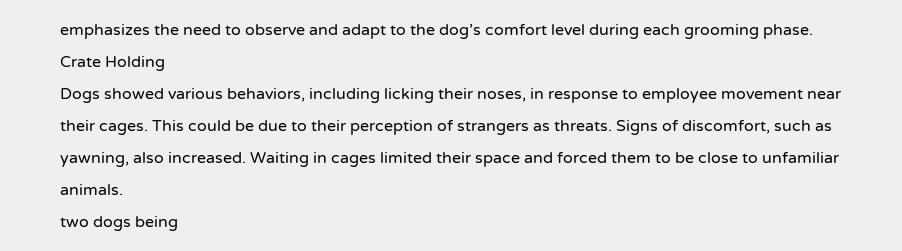emphasizes the need to observe and adapt to the dog’s comfort level during each grooming phase.
Crate Holding
Dogs showed various behaviors, including licking their noses, in response to employee movement near their cages. This could be due to their perception of strangers as threats. Signs of discomfort, such as yawning, also increased. Waiting in cages limited their space and forced them to be close to unfamiliar animals.
two dogs being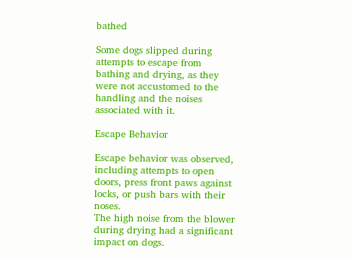bathed

Some dogs slipped during attempts to escape from bathing and drying, as they were not accustomed to the handling and the noises associated with it.

Escape Behavior

Escape behavior was observed, including attempts to open doors, press front paws against locks, or push bars with their noses.
The high noise from the blower during drying had a significant impact on dogs.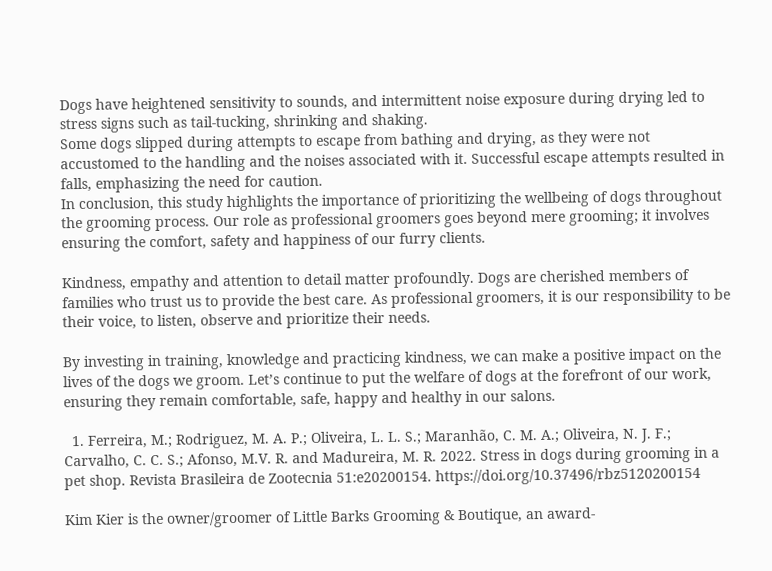Dogs have heightened sensitivity to sounds, and intermittent noise exposure during drying led to stress signs such as tail-tucking, shrinking and shaking.
Some dogs slipped during attempts to escape from bathing and drying, as they were not accustomed to the handling and the noises associated with it. Successful escape attempts resulted in falls, emphasizing the need for caution.
In conclusion, this study highlights the importance of prioritizing the wellbeing of dogs throughout the grooming process. Our role as professional groomers goes beyond mere grooming; it involves ensuring the comfort, safety and happiness of our furry clients.

Kindness, empathy and attention to detail matter profoundly. Dogs are cherished members of families who trust us to provide the best care. As professional groomers, it is our responsibility to be their voice, to listen, observe and prioritize their needs.

By investing in training, knowledge and practicing kindness, we can make a positive impact on the lives of the dogs we groom. Let’s continue to put the welfare of dogs at the forefront of our work, ensuring they remain comfortable, safe, happy and healthy in our salons.

  1. Ferreira, M.; Rodriguez, M. A. P.; Oliveira, L. L. S.; Maranhão, C. M. A.; Oliveira, N. J. F.; Carvalho, C. C. S.; Afonso, M.V. R. and Madureira, M. R. 2022. Stress in dogs during grooming in a pet shop. Revista Brasileira de Zootecnia 51:e20200154. https://doi.org/10.37496/rbz5120200154

Kim Kier is the owner/groomer of Little Barks Grooming & Boutique, an award-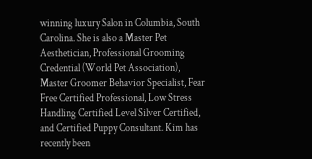winning luxury Salon in Columbia, South Carolina. She is also a Master Pet Aesthetician, Professional Grooming Credential (World Pet Association), Master Groomer Behavior Specialist, Fear Free Certified Professional, Low Stress Handling Certified Level Silver Certified, and Certified Puppy Consultant. Kim has recently been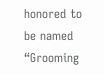honored to be named “Grooming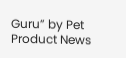Guru” by Pet Product News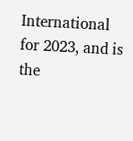International for 2023, and is the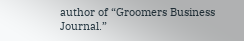author of “Groomers Business Journal.”